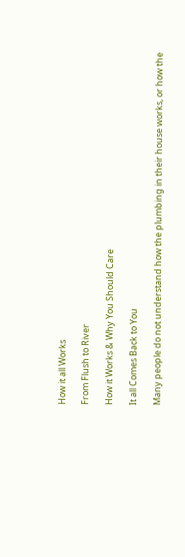How it all Works

From Flush to River

How it Works & Why You Should Care

It all Comes Back to You

Many people do not understand how the plumbing in their house works, or how the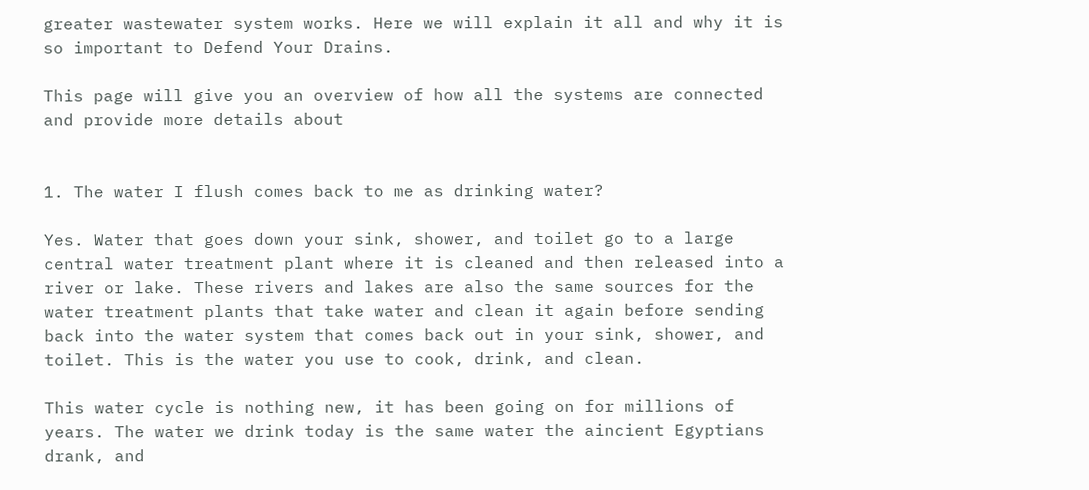greater wastewater system works. Here we will explain it all and why it is so important to Defend Your Drains.

This page will give you an overview of how all the systems are connected and provide more details about


1. The water I flush comes back to me as drinking water?

Yes. Water that goes down your sink, shower, and toilet go to a large central water treatment plant where it is cleaned and then released into a river or lake. These rivers and lakes are also the same sources for the water treatment plants that take water and clean it again before sending back into the water system that comes back out in your sink, shower, and toilet. This is the water you use to cook, drink, and clean.

This water cycle is nothing new, it has been going on for millions of years. The water we drink today is the same water the aincient Egyptians drank, and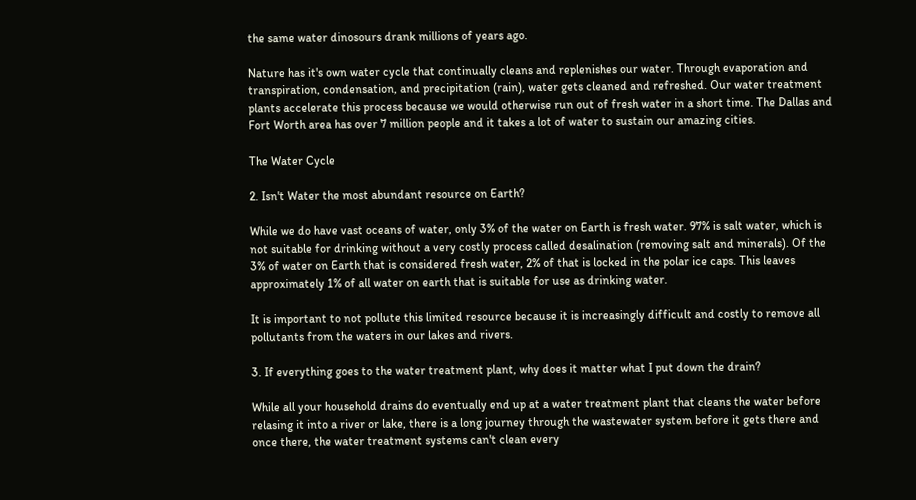the same water dinosours drank millions of years ago.

Nature has it's own water cycle that continually cleans and replenishes our water. Through evaporation and transpiration, condensation, and precipitation (rain), water gets cleaned and refreshed. Our water treatment plants accelerate this process because we would otherwise run out of fresh water in a short time. The Dallas and Fort Worth area has over 7 million people and it takes a lot of water to sustain our amazing cities.

The Water Cycle

2. Isn't Water the most abundant resource on Earth?

While we do have vast oceans of water, only 3% of the water on Earth is fresh water. 97% is salt water, which is not suitable for drinking without a very costly process called desalination (removing salt and minerals). Of the 3% of water on Earth that is considered fresh water, 2% of that is locked in the polar ice caps. This leaves approximately 1% of all water on earth that is suitable for use as drinking water.

It is important to not pollute this limited resource because it is increasingly difficult and costly to remove all pollutants from the waters in our lakes and rivers.

3. If everything goes to the water treatment plant, why does it matter what I put down the drain?

While all your household drains do eventually end up at a water treatment plant that cleans the water before relasing it into a river or lake, there is a long journey through the wastewater system before it gets there and once there, the water treatment systems can't clean every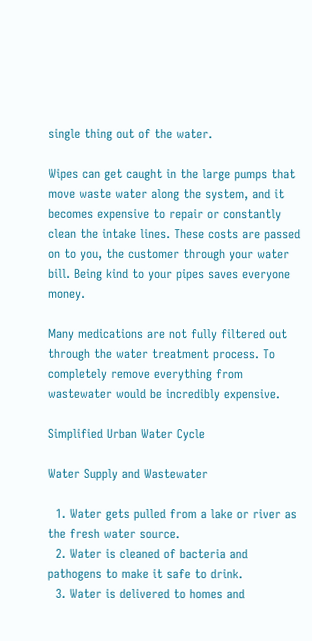single thing out of the water.

Wipes can get caught in the large pumps that move waste water along the system, and it becomes expensive to repair or constantly clean the intake lines. These costs are passed on to you, the customer through your water bill. Being kind to your pipes saves everyone money.

Many medications are not fully filtered out through the water treatment process. To completely remove everything from wastewater would be incredibly expensive.

Simplified Urban Water Cycle

Water Supply and Wastewater

  1. Water gets pulled from a lake or river as the fresh water source.
  2. Water is cleaned of bacteria and pathogens to make it safe to drink.
  3. Water is delivered to homes and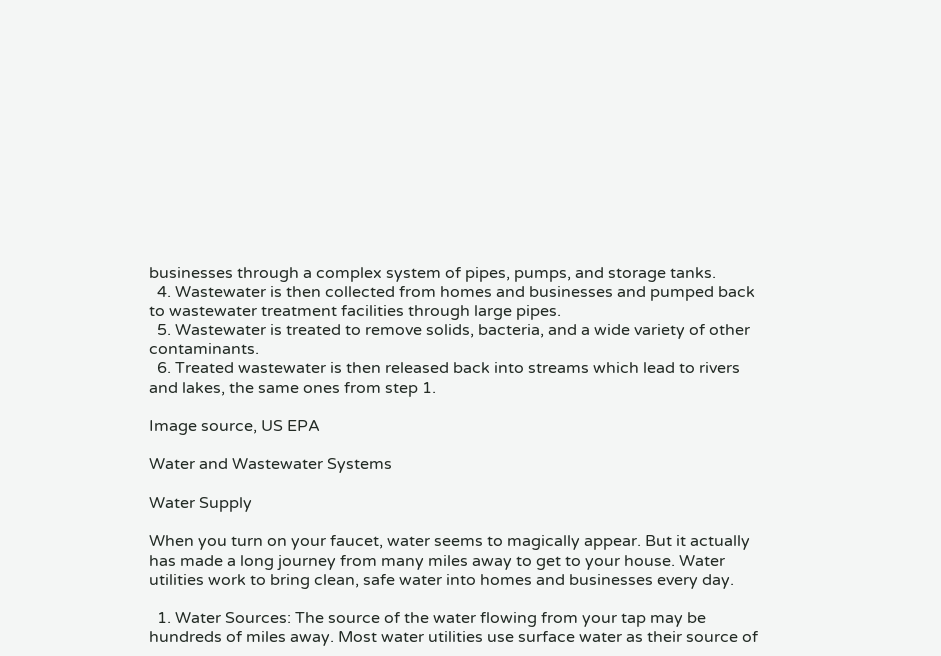businesses through a complex system of pipes, pumps, and storage tanks.
  4. Wastewater is then collected from homes and businesses and pumped back to wastewater treatment facilities through large pipes.
  5. Wastewater is treated to remove solids, bacteria, and a wide variety of other contaminants.
  6. Treated wastewater is then released back into streams which lead to rivers and lakes, the same ones from step 1.

Image source, US EPA

Water and Wastewater Systems

Water Supply

When you turn on your faucet, water seems to magically appear. But it actually has made a long journey from many miles away to get to your house. Water utilities work to bring clean, safe water into homes and businesses every day.

  1. Water Sources: The source of the water flowing from your tap may be hundreds of miles away. Most water utilities use surface water as their source of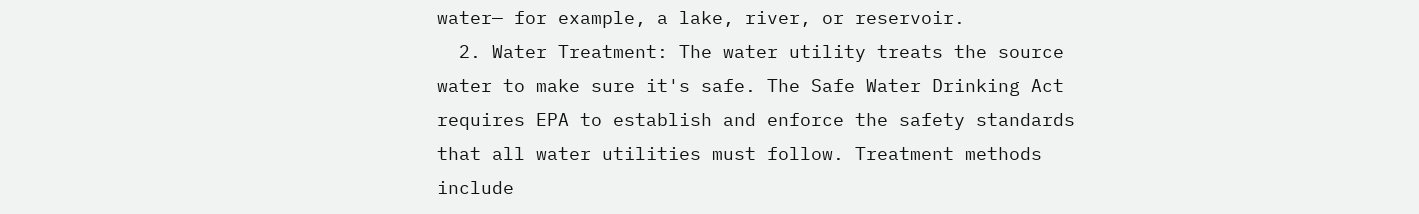water— for example, a lake, river, or reservoir.
  2. Water Treatment: The water utility treats the source water to make sure it's safe. The Safe Water Drinking Act requires EPA to establish and enforce the safety standards that all water utilities must follow. Treatment methods include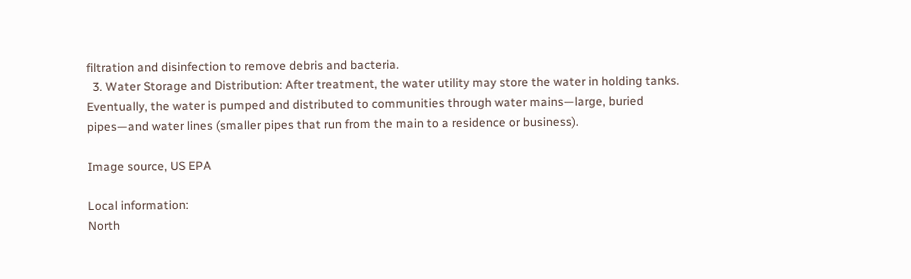filtration and disinfection to remove debris and bacteria.
  3. Water Storage and Distribution: After treatment, the water utility may store the water in holding tanks. Eventually, the water is pumped and distributed to communities through water mains—large, buried pipes—and water lines (smaller pipes that run from the main to a residence or business).

Image source, US EPA

Local information:
North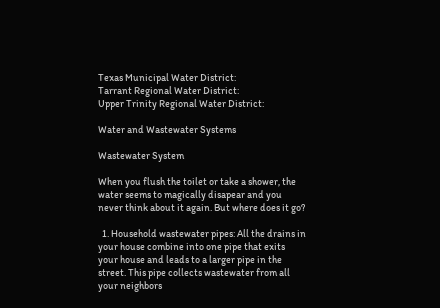Texas Municipal Water District:
Tarrant Regional Water District:
Upper Trinity Regional Water District:

Water and Wastewater Systems

Wastewater System

When you flush the toilet or take a shower, the water seems to magically disapear and you never think about it again. But where does it go?

  1. Household wastewater pipes: All the drains in your house combine into one pipe that exits your house and leads to a larger pipe in the street. This pipe collects wastewater from all your neighbors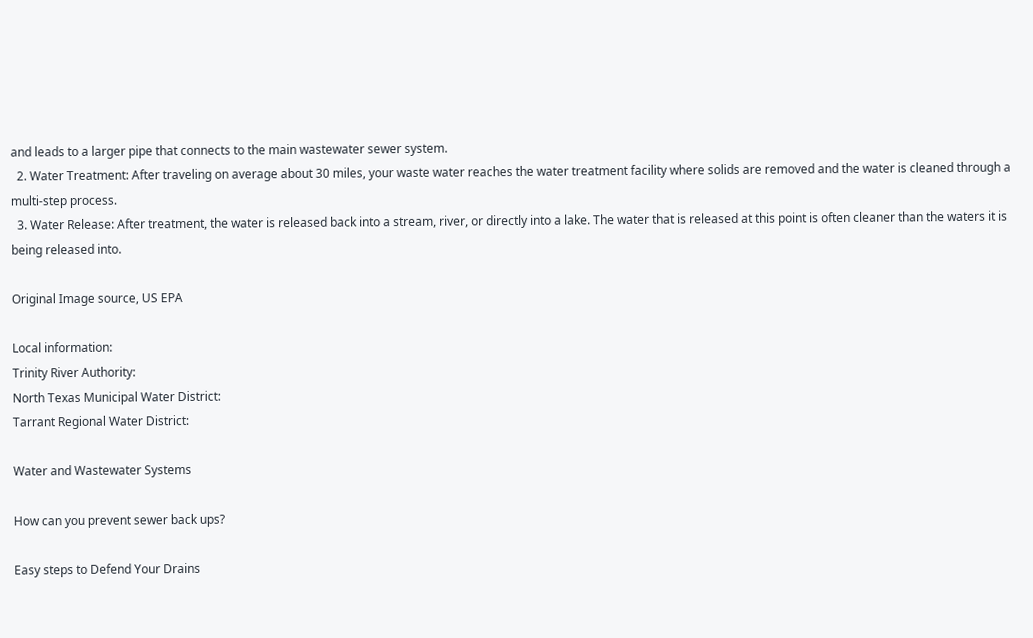and leads to a larger pipe that connects to the main wastewater sewer system.
  2. Water Treatment: After traveling on average about 30 miles, your waste water reaches the water treatment facility where solids are removed and the water is cleaned through a multi-step process.
  3. Water Release: After treatment, the water is released back into a stream, river, or directly into a lake. The water that is released at this point is often cleaner than the waters it is being released into.

Original Image source, US EPA

Local information:
Trinity River Authority:
North Texas Municipal Water District:
Tarrant Regional Water District:

Water and Wastewater Systems

How can you prevent sewer back ups?

Easy steps to Defend Your Drains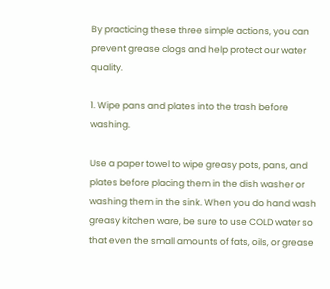By practicing these three simple actions, you can prevent grease clogs and help protect our water quality.

1. Wipe pans and plates into the trash before washing.

Use a paper towel to wipe greasy pots, pans, and plates before placing them in the dish washer or washing them in the sink. When you do hand wash greasy kitchen ware, be sure to use COLD water so that even the small amounts of fats, oils, or grease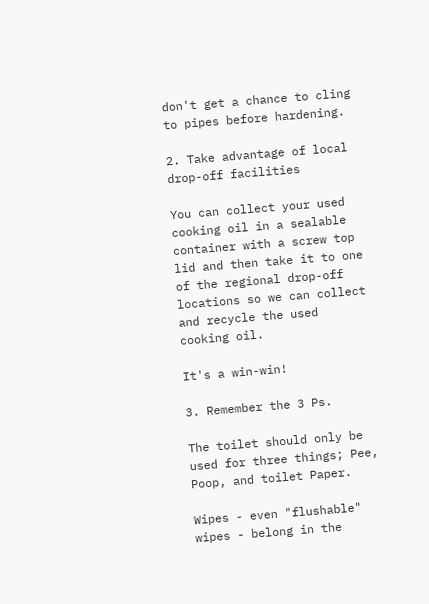don't get a chance to cling to pipes before hardening.

2. Take advantage of local drop-off facilities

You can collect your used cooking oil in a sealable container with a screw top lid and then take it to one of the regional drop-off locations so we can collect and recycle the used cooking oil.

It's a win-win!

3. Remember the 3 Ps.

The toilet should only be used for three things; Pee, Poop, and toilet Paper.

Wipes - even "flushable" wipes - belong in the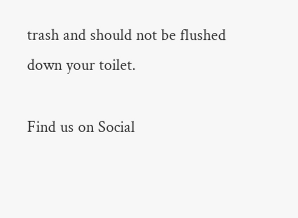trash and should not be flushed down your toilet.

Find us on Social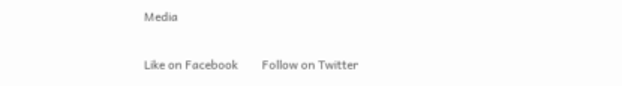Media

Like on Facebook        Follow on Twitter